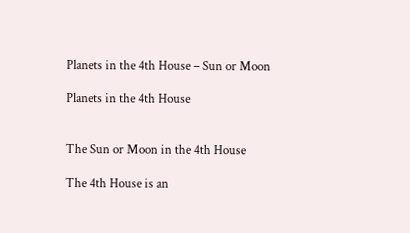Planets in the 4th House – Sun or Moon

Planets in the 4th House


The Sun or Moon in the 4th House

The 4th House is an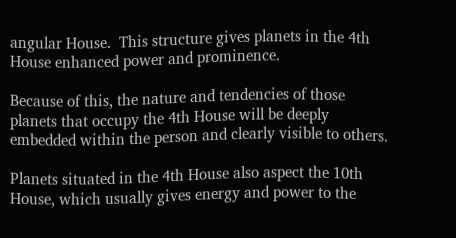angular House.  This structure gives planets in the 4th House enhanced power and prominence.

Because of this, the nature and tendencies of those planets that occupy the 4th House will be deeply embedded within the person and clearly visible to others.

Planets situated in the 4th House also aspect the 10th House, which usually gives energy and power to the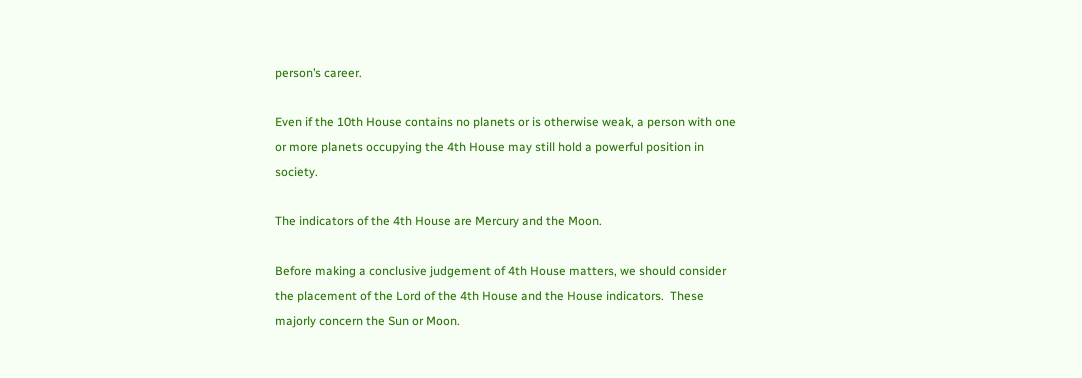person’s career.

Even if the 10th House contains no planets or is otherwise weak, a person with one or more planets occupying the 4th House may still hold a powerful position in society.

The indicators of the 4th House are Mercury and the Moon.

Before making a conclusive judgement of 4th House matters, we should consider the placement of the Lord of the 4th House and the House indicators.  These majorly concern the Sun or Moon.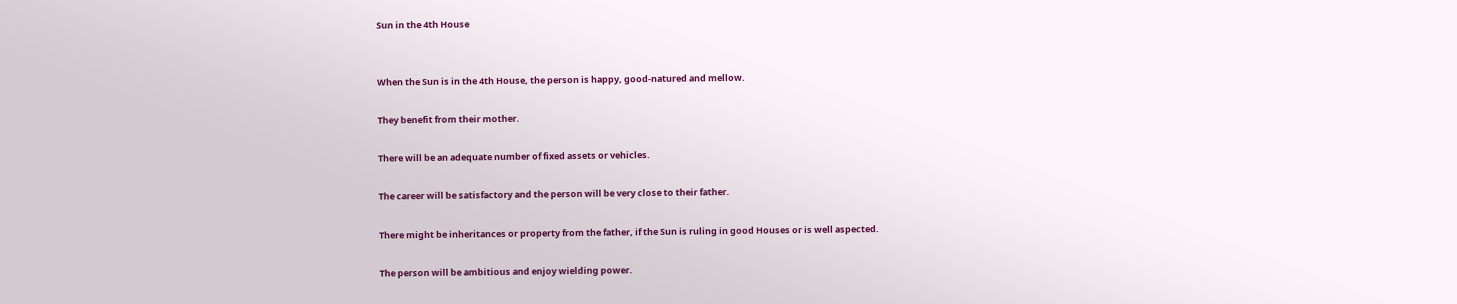Sun in the 4th House


When the Sun is in the 4th House, the person is happy, good-natured and mellow.

They benefit from their mother.

There will be an adequate number of fixed assets or vehicles.

The career will be satisfactory and the person will be very close to their father.

There might be inheritances or property from the father, if the Sun is ruling in good Houses or is well aspected.

The person will be ambitious and enjoy wielding power.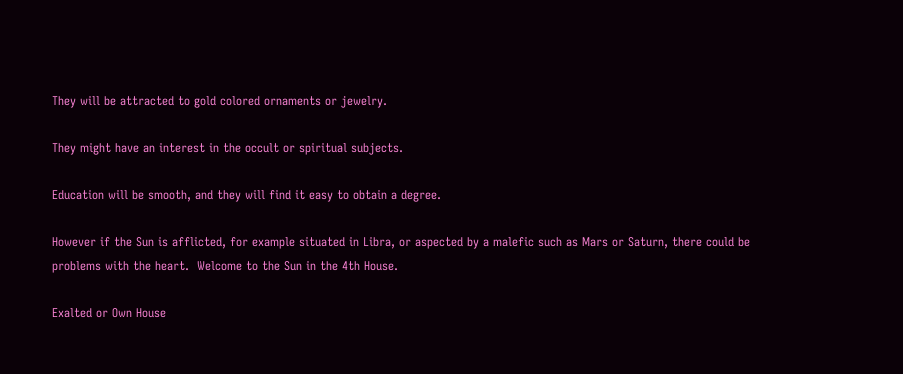They will be attracted to gold colored ornaments or jewelry.

They might have an interest in the occult or spiritual subjects.

Education will be smooth, and they will find it easy to obtain a degree.

However if the Sun is afflicted, for example situated in Libra, or aspected by a malefic such as Mars or Saturn, there could be problems with the heart.  Welcome to the Sun in the 4th House.

Exalted or Own House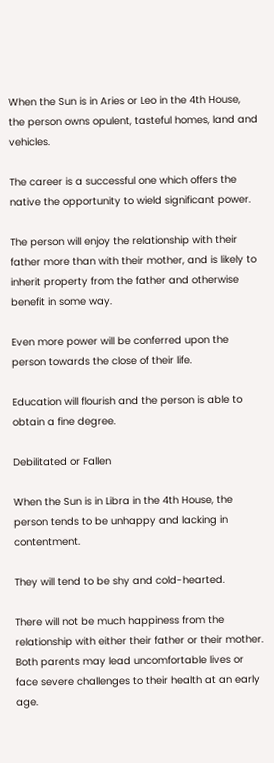When the Sun is in Aries or Leo in the 4th House, the person owns opulent, tasteful homes, land and vehicles.

The career is a successful one which offers the native the opportunity to wield significant power.

The person will enjoy the relationship with their father more than with their mother, and is likely to inherit property from the father and otherwise benefit in some way.

Even more power will be conferred upon the person towards the close of their life.

Education will flourish and the person is able to obtain a fine degree.

Debilitated or Fallen

When the Sun is in Libra in the 4th House, the person tends to be unhappy and lacking in contentment.

They will tend to be shy and cold-hearted.

There will not be much happiness from the relationship with either their father or their mother.  Both parents may lead uncomfortable lives or face severe challenges to their health at an early age.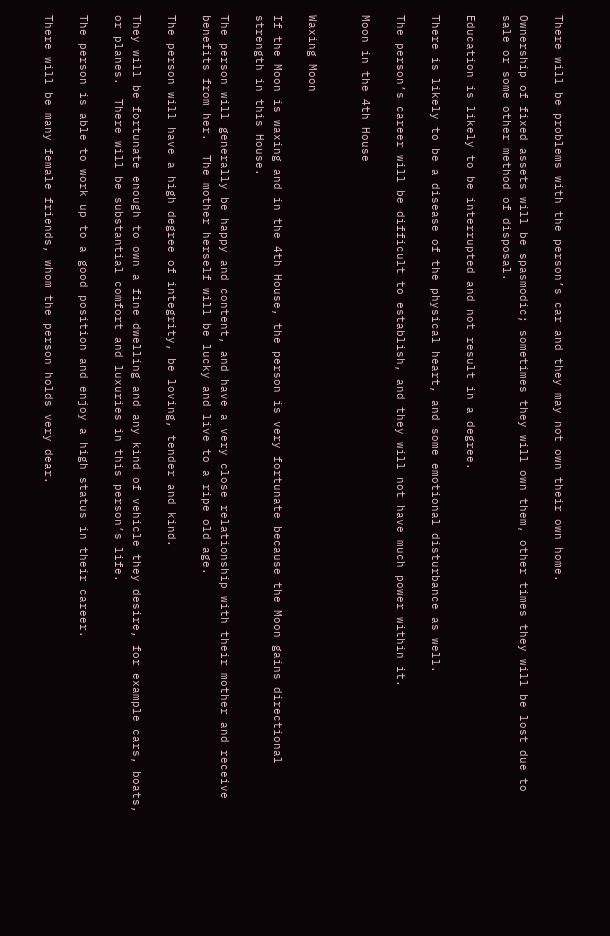There will be problems with the person’s car and they may not own their own home.

Ownership of fixed assets will be spasmodic; sometimes they will own them, other times they will be lost due to sale or some other method of disposal.

Education is likely to be interrupted and not result in a degree.

There is likely to be a disease of the physical heart, and some emotional disturbance as well.

The person’s career will be difficult to establish, and they will not have much power within it.

Moon in the 4th House


Waxing Moon

If the Moon is waxing and in the 4th House, the person is very fortunate because the Moon gains directional strength in this House.

The person will generally be happy and content, and have a very close relationship with their mother and receive benefits from her.  The mother herself will be lucky and live to a ripe old age.

The person will have a high degree of integrity, be loving, tender and kind.

They will be fortunate enough to own a fine dwelling and any kind of vehicle they desire, for example cars, boats, or planes.  There will be substantial comfort and luxuries in this person’s life.

The person is able to work up to a good position and enjoy a high status in their career.

There will be many female friends, whom the person holds very dear.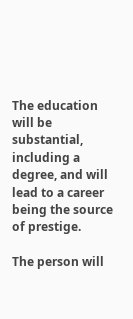The education will be substantial, including a degree, and will lead to a career being the source of prestige.

The person will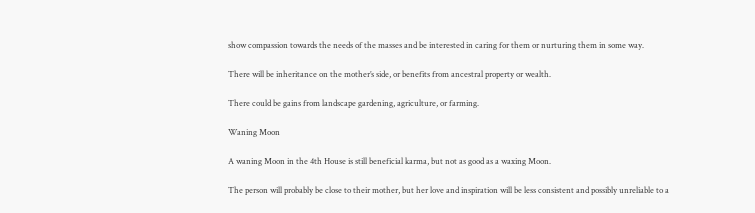show compassion towards the needs of the masses and be interested in caring for them or nurturing them in some way.

There will be inheritance on the mother’s side, or benefits from ancestral property or wealth.

There could be gains from landscape gardening, agriculture, or farming.

Waning Moon

A waning Moon in the 4th House is still beneficial karma, but not as good as a waxing Moon.

The person will probably be close to their mother, but her love and inspiration will be less consistent and possibly unreliable to a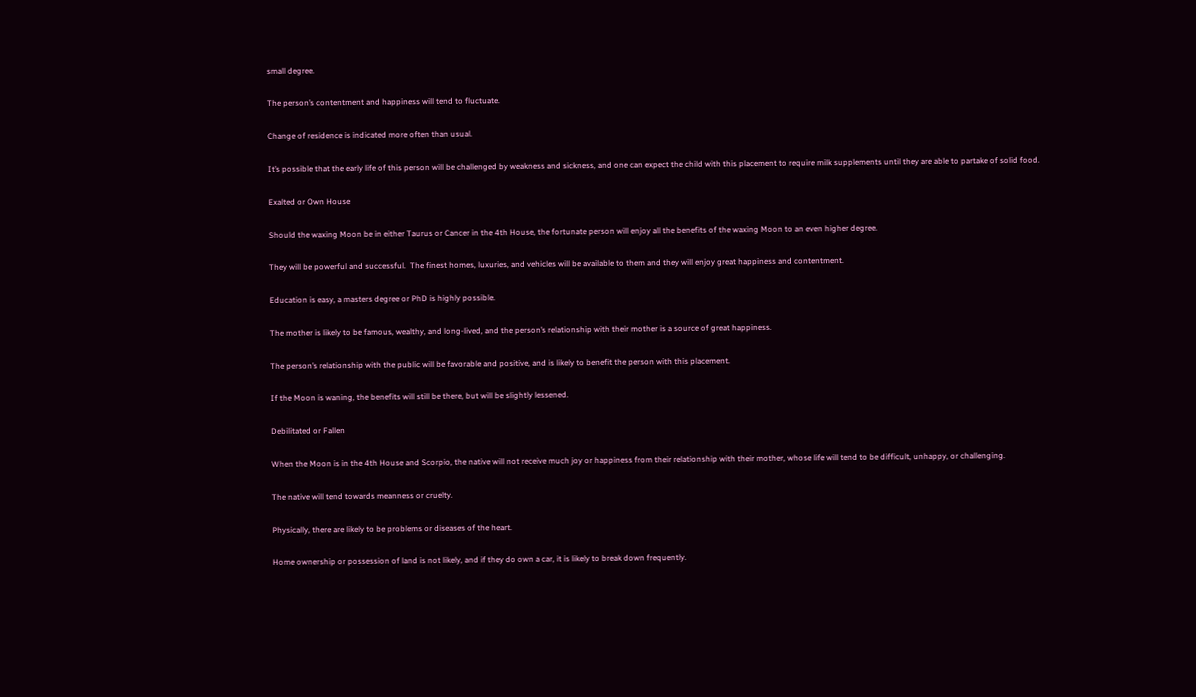small degree.

The person’s contentment and happiness will tend to fluctuate.

Change of residence is indicated more often than usual.

It’s possible that the early life of this person will be challenged by weakness and sickness, and one can expect the child with this placement to require milk supplements until they are able to partake of solid food.

Exalted or Own House

Should the waxing Moon be in either Taurus or Cancer in the 4th House, the fortunate person will enjoy all the benefits of the waxing Moon to an even higher degree.

They will be powerful and successful.  The finest homes, luxuries, and vehicles will be available to them and they will enjoy great happiness and contentment.

Education is easy, a masters degree or PhD is highly possible.

The mother is likely to be famous, wealthy, and long-lived, and the person’s relationship with their mother is a source of great happiness.

The person’s relationship with the public will be favorable and positive, and is likely to benefit the person with this placement.

If the Moon is waning, the benefits will still be there, but will be slightly lessened.

Debilitated or Fallen

When the Moon is in the 4th House and Scorpio, the native will not receive much joy or happiness from their relationship with their mother, whose life will tend to be difficult, unhappy, or challenging.

The native will tend towards meanness or cruelty.

Physically, there are likely to be problems or diseases of the heart.

Home ownership or possession of land is not likely, and if they do own a car, it is likely to break down frequently.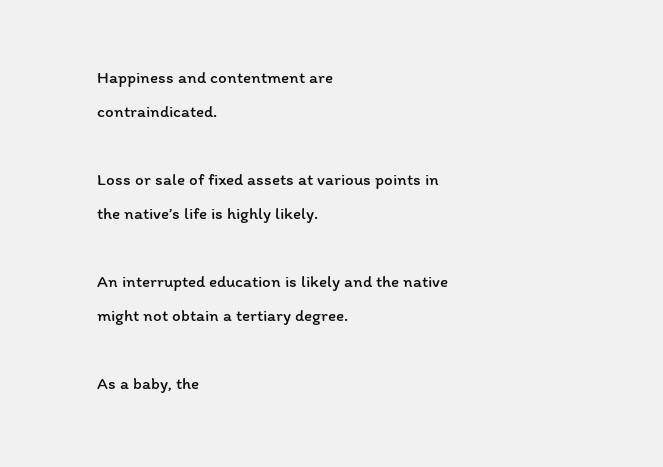Happiness and contentment are contraindicated.

Loss or sale of fixed assets at various points in the native’s life is highly likely.

An interrupted education is likely and the native might not obtain a tertiary degree.

As a baby, the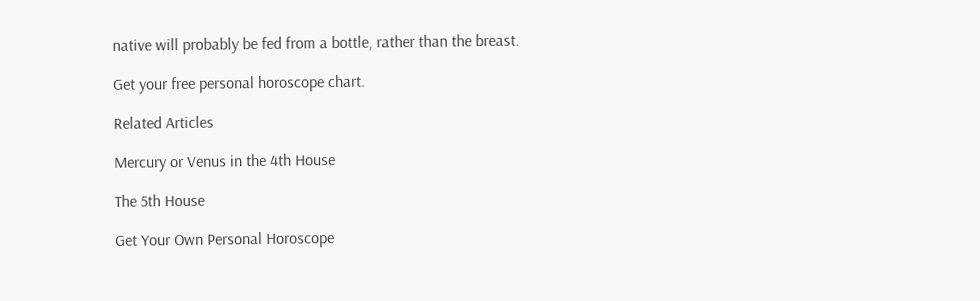native will probably be fed from a bottle, rather than the breast.

Get your free personal horoscope chart.

Related Articles

Mercury or Venus in the 4th House

The 5th House

Get Your Own Personal Horoscope